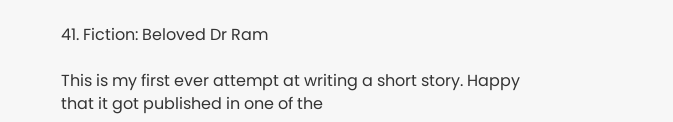41. Fiction: Beloved Dr Ram

This is my first ever attempt at writing a short story. Happy that it got published in one of the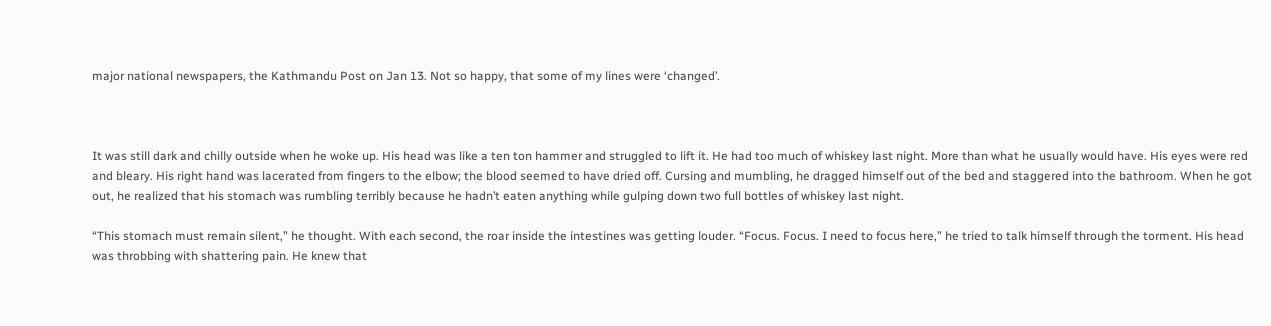major national newspapers, the Kathmandu Post on Jan 13. Not so happy, that some of my lines were ‘changed’.



It was still dark and chilly outside when he woke up. His head was like a ten ton hammer and struggled to lift it. He had too much of whiskey last night. More than what he usually would have. His eyes were red and bleary. His right hand was lacerated from fingers to the elbow; the blood seemed to have dried off. Cursing and mumbling, he dragged himself out of the bed and staggered into the bathroom. When he got out, he realized that his stomach was rumbling terribly because he hadn’t eaten anything while gulping down two full bottles of whiskey last night.

“This stomach must remain silent,” he thought. With each second, the roar inside the intestines was getting louder. “Focus. Focus. I need to focus here,” he tried to talk himself through the torment. His head was throbbing with shattering pain. He knew that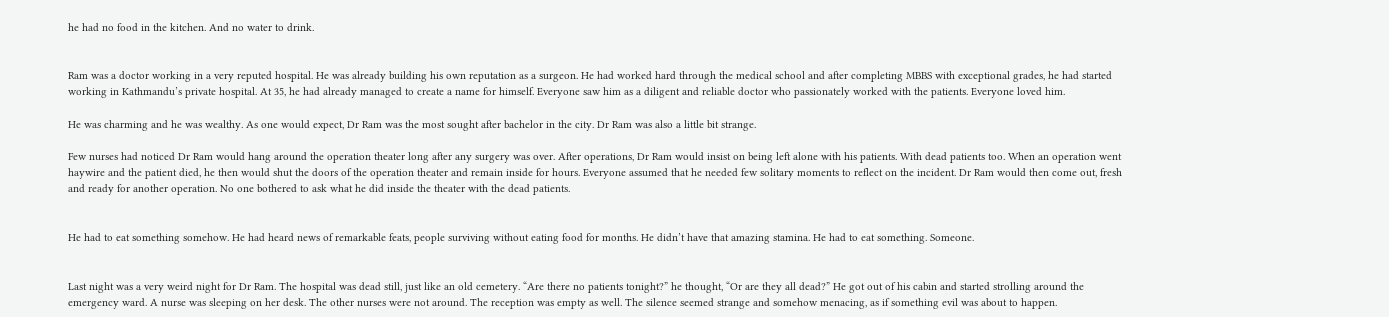he had no food in the kitchen. And no water to drink.


Ram was a doctor working in a very reputed hospital. He was already building his own reputation as a surgeon. He had worked hard through the medical school and after completing MBBS with exceptional grades, he had started working in Kathmandu’s private hospital. At 35, he had already managed to create a name for himself. Everyone saw him as a diligent and reliable doctor who passionately worked with the patients. Everyone loved him.

He was charming and he was wealthy. As one would expect, Dr Ram was the most sought after bachelor in the city. Dr Ram was also a little bit strange.

Few nurses had noticed Dr Ram would hang around the operation theater long after any surgery was over. After operations, Dr Ram would insist on being left alone with his patients. With dead patients too. When an operation went haywire and the patient died, he then would shut the doors of the operation theater and remain inside for hours. Everyone assumed that he needed few solitary moments to reflect on the incident. Dr Ram would then come out, fresh and ready for another operation. No one bothered to ask what he did inside the theater with the dead patients.


He had to eat something somehow. He had heard news of remarkable feats, people surviving without eating food for months. He didn’t have that amazing stamina. He had to eat something. Someone.


Last night was a very weird night for Dr Ram. The hospital was dead still, just like an old cemetery. “Are there no patients tonight?” he thought, “Or are they all dead?” He got out of his cabin and started strolling around the emergency ward. A nurse was sleeping on her desk. The other nurses were not around. The reception was empty as well. The silence seemed strange and somehow menacing, as if something evil was about to happen.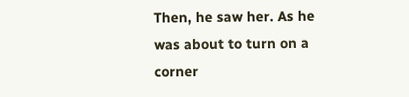Then, he saw her. As he was about to turn on a corner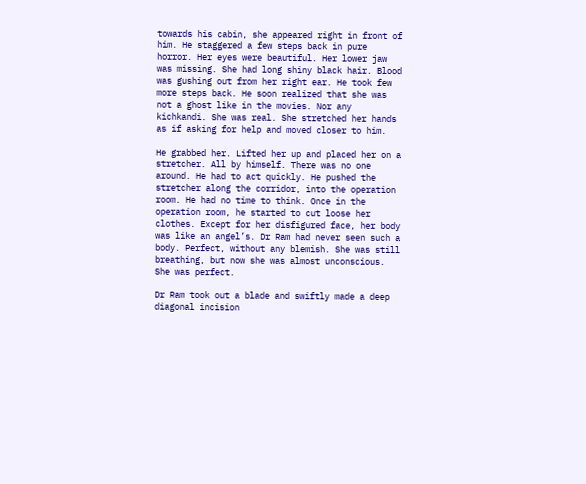towards his cabin, she appeared right in front of him. He staggered a few steps back in pure horror. Her eyes were beautiful. Her lower jaw was missing. She had long shiny black hair. Blood was gushing out from her right ear. He took few more steps back. He soon realized that she was not a ghost like in the movies. Nor any kichkandi. She was real. She stretched her hands as if asking for help and moved closer to him.

He grabbed her. Lifted her up and placed her on a stretcher. All by himself. There was no one around. He had to act quickly. He pushed the stretcher along the corridor, into the operation room. He had no time to think. Once in the operation room, he started to cut loose her clothes. Except for her disfigured face, her body was like an angel’s. Dr Ram had never seen such a body. Perfect, without any blemish. She was still breathing, but now she was almost unconscious. She was perfect.

Dr Ram took out a blade and swiftly made a deep diagonal incision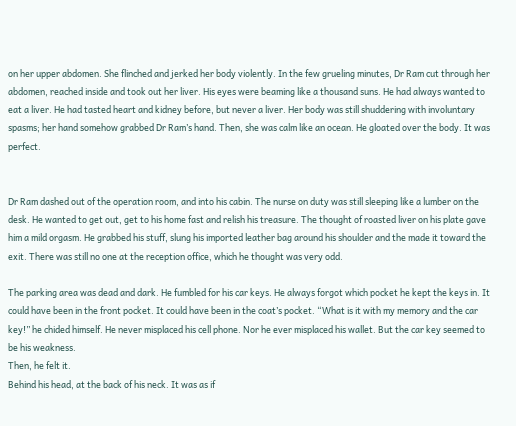on her upper abdomen. She flinched and jerked her body violently. In the few grueling minutes, Dr Ram cut through her abdomen, reached inside and took out her liver. His eyes were beaming like a thousand suns. He had always wanted to eat a liver. He had tasted heart and kidney before, but never a liver. Her body was still shuddering with involuntary spasms; her hand somehow grabbed Dr Ram’s hand. Then, she was calm like an ocean. He gloated over the body. It was perfect.


Dr Ram dashed out of the operation room, and into his cabin. The nurse on duty was still sleeping like a lumber on the desk. He wanted to get out, get to his home fast and relish his treasure. The thought of roasted liver on his plate gave him a mild orgasm. He grabbed his stuff, slung his imported leather bag around his shoulder and the made it toward the exit. There was still no one at the reception office, which he thought was very odd.

The parking area was dead and dark. He fumbled for his car keys. He always forgot which pocket he kept the keys in. It could have been in the front pocket. It could have been in the coat’s pocket. “What is it with my memory and the car key!” he chided himself. He never misplaced his cell phone. Nor he ever misplaced his wallet. But the car key seemed to be his weakness.
Then, he felt it.
Behind his head, at the back of his neck. It was as if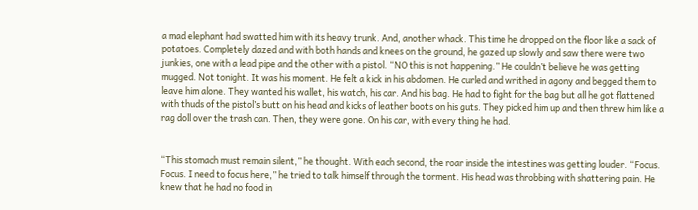a mad elephant had swatted him with its heavy trunk. And, another whack. This time he dropped on the floor like a sack of potatoes. Completely dazed and with both hands and knees on the ground, he gazed up slowly and saw there were two junkies, one with a lead pipe and the other with a pistol. “NO this is not happening.” He couldn’t believe he was getting mugged. Not tonight. It was his moment. He felt a kick in his abdomen. He curled and writhed in agony and begged them to leave him alone. They wanted his wallet, his watch, his car. And his bag. He had to fight for the bag but all he got flattened with thuds of the pistol’s butt on his head and kicks of leather boots on his guts. They picked him up and then threw him like a rag doll over the trash can. Then, they were gone. On his car, with every thing he had.


“This stomach must remain silent,” he thought. With each second, the roar inside the intestines was getting louder. “Focus. Focus. I need to focus here,” he tried to talk himself through the torment. His head was throbbing with shattering pain. He knew that he had no food in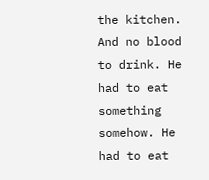the kitchen. And no blood to drink. He had to eat something somehow. He had to eat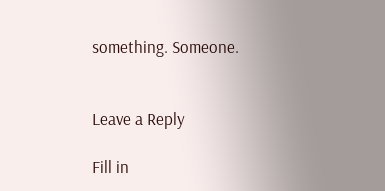something. Someone.


Leave a Reply

Fill in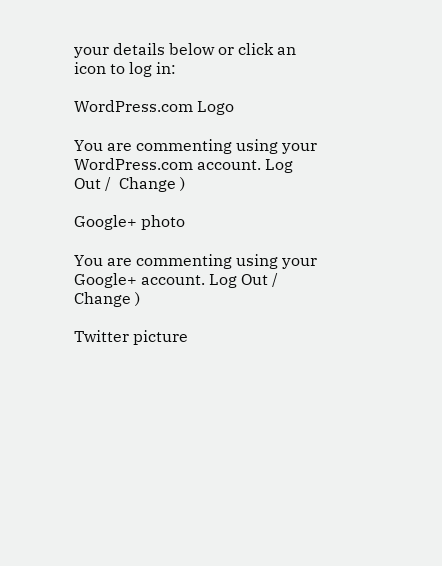your details below or click an icon to log in:

WordPress.com Logo

You are commenting using your WordPress.com account. Log Out /  Change )

Google+ photo

You are commenting using your Google+ account. Log Out /  Change )

Twitter picture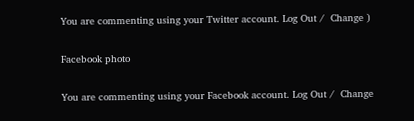You are commenting using your Twitter account. Log Out /  Change )

Facebook photo

You are commenting using your Facebook account. Log Out /  Change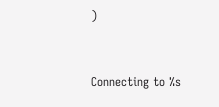)


Connecting to %s